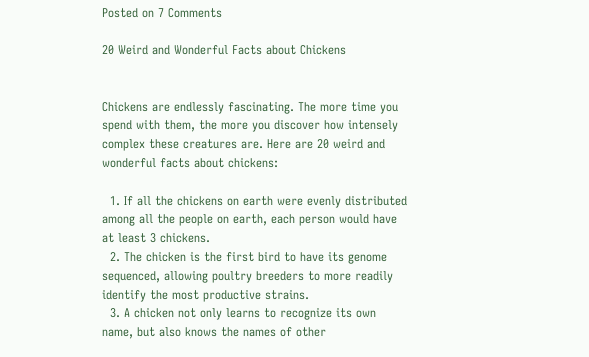Posted on 7 Comments

20 Weird and Wonderful Facts about Chickens


Chickens are endlessly fascinating. The more time you spend with them, the more you discover how intensely complex these creatures are. Here are 20 weird and wonderful facts about chickens:

  1. If all the chickens on earth were evenly distributed among all the people on earth, each person would have at least 3 chickens.
  2. The chicken is the first bird to have its genome sequenced, allowing poultry breeders to more readily identify the most productive strains.
  3. A chicken not only learns to recognize its own name, but also knows the names of other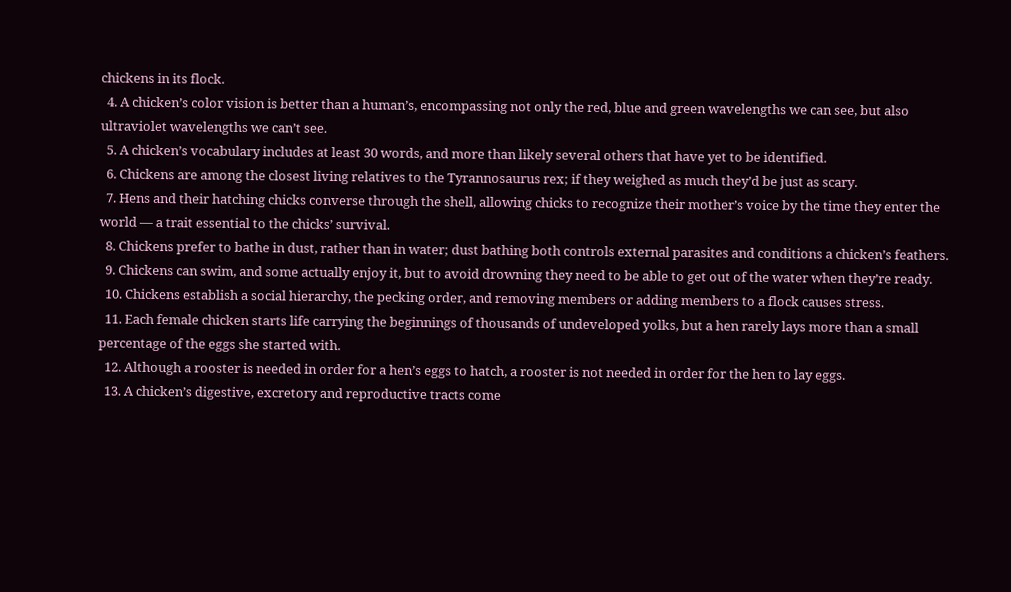chickens in its flock.
  4. A chicken’s color vision is better than a human’s, encompassing not only the red, blue and green wavelengths we can see, but also ultraviolet wavelengths we can’t see.
  5. A chicken’s vocabulary includes at least 30 words, and more than likely several others that have yet to be identified.
  6. Chickens are among the closest living relatives to the Tyrannosaurus rex; if they weighed as much they’d be just as scary.
  7. Hens and their hatching chicks converse through the shell, allowing chicks to recognize their mother’s voice by the time they enter the world — a trait essential to the chicks’ survival.
  8. Chickens prefer to bathe in dust, rather than in water; dust bathing both controls external parasites and conditions a chicken’s feathers.
  9. Chickens can swim, and some actually enjoy it, but to avoid drowning they need to be able to get out of the water when they’re ready.
  10. Chickens establish a social hierarchy, the pecking order, and removing members or adding members to a flock causes stress.
  11. Each female chicken starts life carrying the beginnings of thousands of undeveloped yolks, but a hen rarely lays more than a small percentage of the eggs she started with.
  12. Although a rooster is needed in order for a hen’s eggs to hatch, a rooster is not needed in order for the hen to lay eggs.
  13. A chicken’s digestive, excretory and reproductive tracts come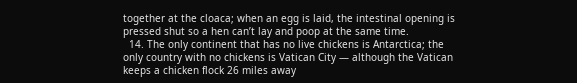together at the cloaca; when an egg is laid, the intestinal opening is pressed shut so a hen can’t lay and poop at the same time.
  14. The only continent that has no live chickens is Antarctica; the only country with no chickens is Vatican City — although the Vatican keeps a chicken flock 26 miles away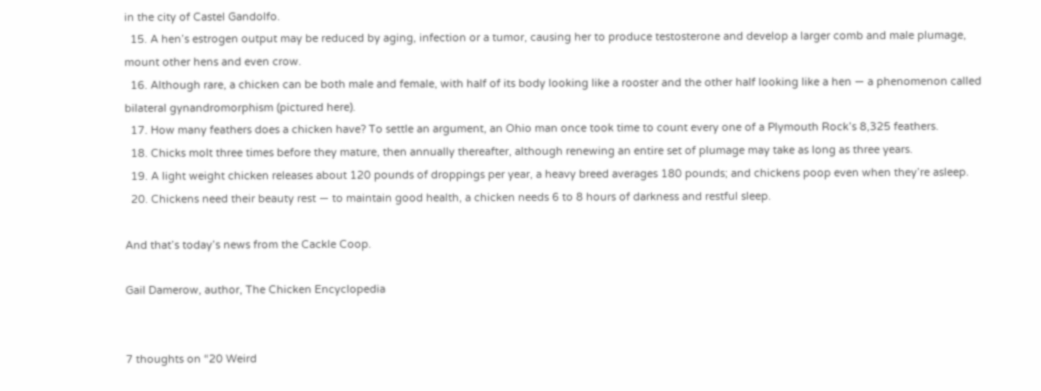in the city of Castel Gandolfo.
  15. A hen’s estrogen output may be reduced by aging, infection or a tumor, causing her to produce testosterone and develop a larger comb and male plumage, mount other hens and even crow.
  16. Although rare, a chicken can be both male and female, with half of its body looking like a rooster and the other half looking like a hen — a phenomenon called bilateral gynandromorphism (pictured here).
  17. How many feathers does a chicken have? To settle an argument, an Ohio man once took time to count every one of a Plymouth Rock’s 8,325 feathers.
  18. Chicks molt three times before they mature, then annually thereafter, although renewing an entire set of plumage may take as long as three years.
  19. A light weight chicken releases about 120 pounds of droppings per year, a heavy breed averages 180 pounds; and chickens poop even when they’re asleep.
  20. Chickens need their beauty rest — to maintain good health, a chicken needs 6 to 8 hours of darkness and restful sleep.

And that’s today’s news from the Cackle Coop.

Gail Damerow, author, The Chicken Encyclopedia


7 thoughts on “20 Weird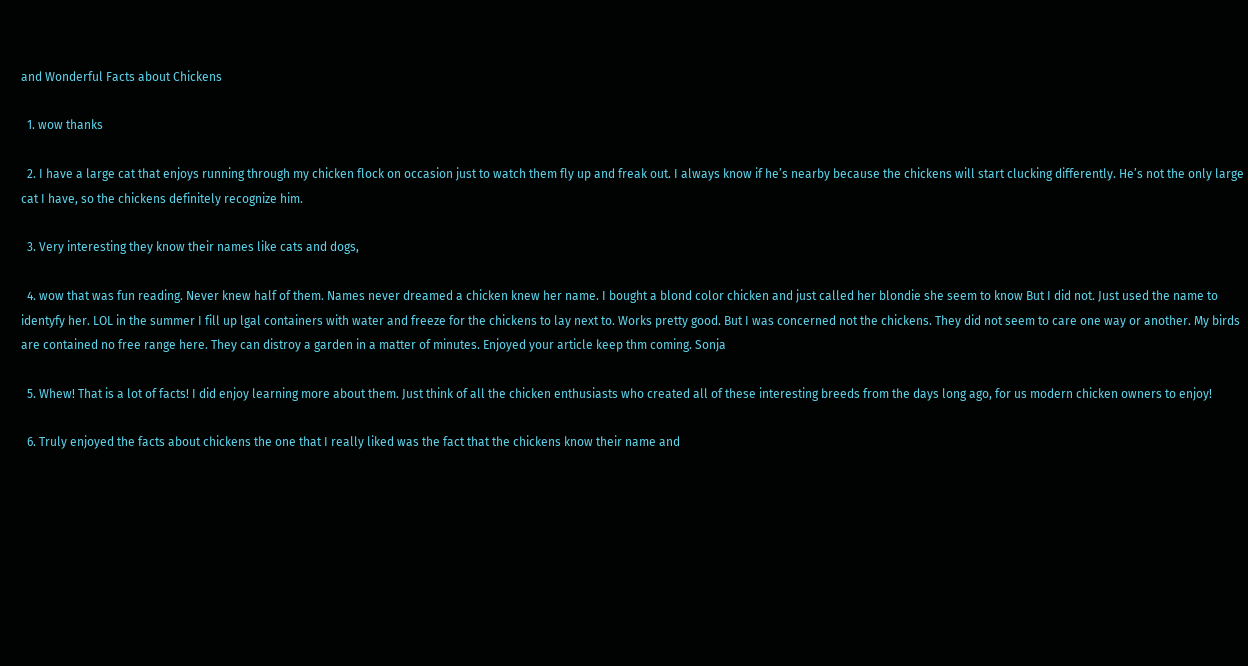and Wonderful Facts about Chickens

  1. wow thanks

  2. I have a large cat that enjoys running through my chicken flock on occasion just to watch them fly up and freak out. I always know if he’s nearby because the chickens will start clucking differently. He’s not the only large cat I have, so the chickens definitely recognize him.

  3. Very interesting they know their names like cats and dogs,

  4. wow that was fun reading. Never knew half of them. Names never dreamed a chicken knew her name. I bought a blond color chicken and just called her blondie she seem to know But I did not. Just used the name to identyfy her. LOL in the summer I fill up lgal containers with water and freeze for the chickens to lay next to. Works pretty good. But I was concerned not the chickens. They did not seem to care one way or another. My birds are contained no free range here. They can distroy a garden in a matter of minutes. Enjoyed your article keep thm coming. Sonja

  5. Whew! That is a lot of facts! I did enjoy learning more about them. Just think of all the chicken enthusiasts who created all of these interesting breeds from the days long ago, for us modern chicken owners to enjoy!

  6. Truly enjoyed the facts about chickens the one that I really liked was the fact that the chickens know their name and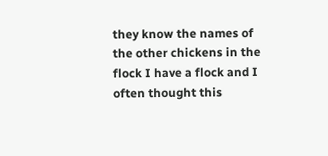they know the names of the other chickens in the flock I have a flock and I often thought this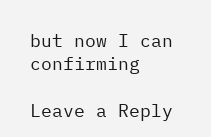but now I can confirming

Leave a Reply